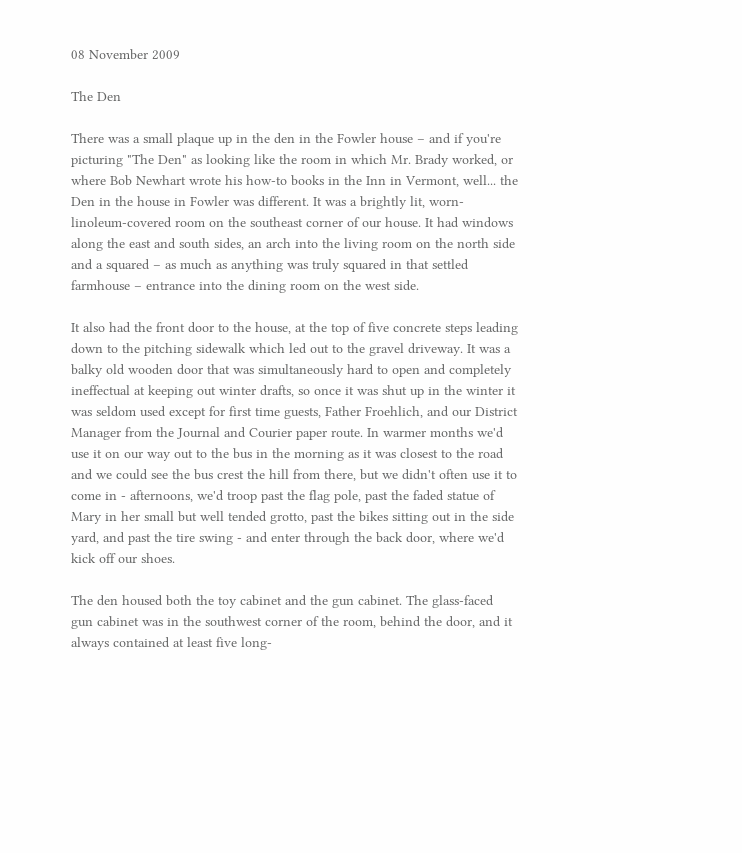08 November 2009

The Den

There was a small plaque up in the den in the Fowler house – and if you're picturing "The Den" as looking like the room in which Mr. Brady worked, or where Bob Newhart wrote his how-to books in the Inn in Vermont, well... the Den in the house in Fowler was different. It was a brightly lit, worn-linoleum-covered room on the southeast corner of our house. It had windows along the east and south sides, an arch into the living room on the north side and a squared – as much as anything was truly squared in that settled farmhouse – entrance into the dining room on the west side.

It also had the front door to the house, at the top of five concrete steps leading down to the pitching sidewalk which led out to the gravel driveway. It was a balky old wooden door that was simultaneously hard to open and completely ineffectual at keeping out winter drafts, so once it was shut up in the winter it was seldom used except for first time guests, Father Froehlich, and our District Manager from the Journal and Courier paper route. In warmer months we'd use it on our way out to the bus in the morning as it was closest to the road and we could see the bus crest the hill from there, but we didn't often use it to come in - afternoons, we'd troop past the flag pole, past the faded statue of Mary in her small but well tended grotto, past the bikes sitting out in the side yard, and past the tire swing - and enter through the back door, where we'd kick off our shoes.

The den housed both the toy cabinet and the gun cabinet. The glass-faced gun cabinet was in the southwest corner of the room, behind the door, and it always contained at least five long-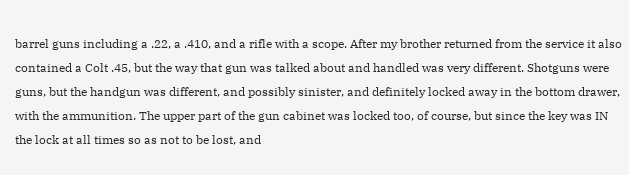barrel guns including a .22, a .410, and a rifle with a scope. After my brother returned from the service it also contained a Colt .45, but the way that gun was talked about and handled was very different. Shotguns were guns, but the handgun was different, and possibly sinister, and definitely locked away in the bottom drawer, with the ammunition. The upper part of the gun cabinet was locked too, of course, but since the key was IN the lock at all times so as not to be lost, and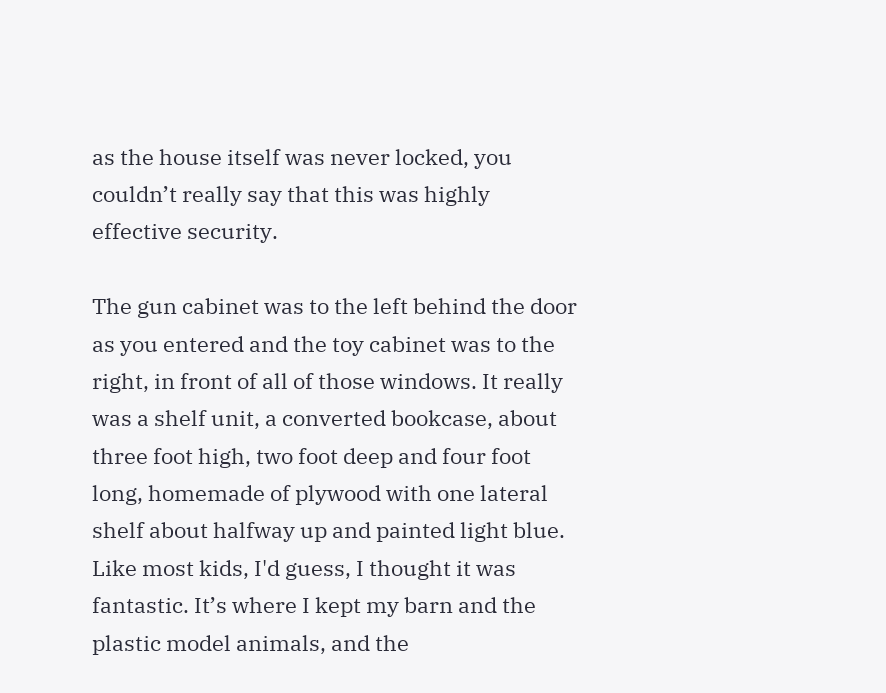as the house itself was never locked, you couldn’t really say that this was highly effective security.

The gun cabinet was to the left behind the door as you entered and the toy cabinet was to the right, in front of all of those windows. It really was a shelf unit, a converted bookcase, about three foot high, two foot deep and four foot long, homemade of plywood with one lateral shelf about halfway up and painted light blue. Like most kids, I'd guess, I thought it was fantastic. It’s where I kept my barn and the plastic model animals, and the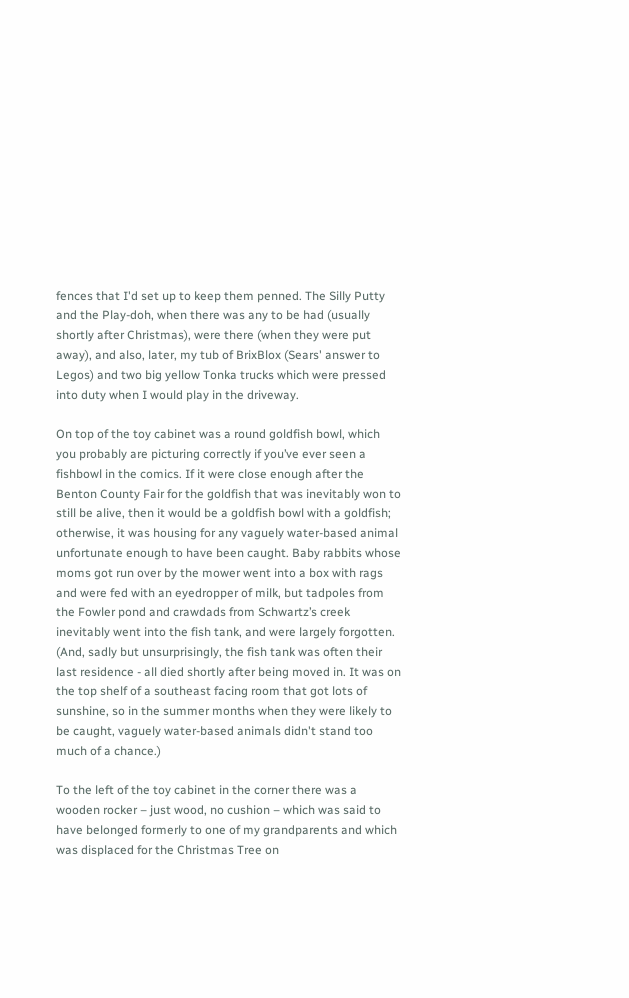fences that I'd set up to keep them penned. The Silly Putty and the Play-doh, when there was any to be had (usually shortly after Christmas), were there (when they were put away), and also, later, my tub of BrixBlox (Sears' answer to Legos) and two big yellow Tonka trucks which were pressed into duty when I would play in the driveway.

On top of the toy cabinet was a round goldfish bowl, which you probably are picturing correctly if you’ve ever seen a fishbowl in the comics. If it were close enough after the Benton County Fair for the goldfish that was inevitably won to still be alive, then it would be a goldfish bowl with a goldfish; otherwise, it was housing for any vaguely water-based animal unfortunate enough to have been caught. Baby rabbits whose moms got run over by the mower went into a box with rags and were fed with an eyedropper of milk, but tadpoles from the Fowler pond and crawdads from Schwartz’s creek inevitably went into the fish tank, and were largely forgotten. (And, sadly but unsurprisingly, the fish tank was often their last residence - all died shortly after being moved in. It was on the top shelf of a southeast facing room that got lots of sunshine, so in the summer months when they were likely to be caught, vaguely water-based animals didn't stand too much of a chance.)

To the left of the toy cabinet in the corner there was a wooden rocker – just wood, no cushion – which was said to have belonged formerly to one of my grandparents and which was displaced for the Christmas Tree on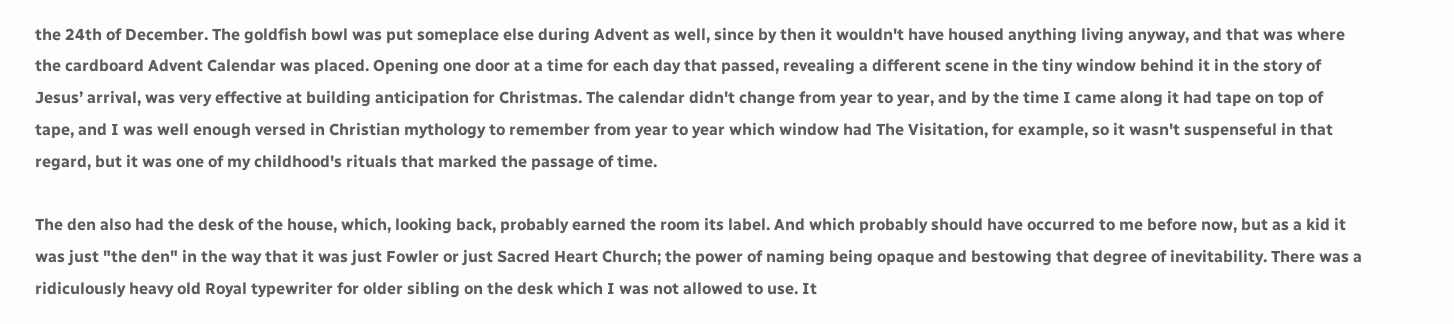the 24th of December. The goldfish bowl was put someplace else during Advent as well, since by then it wouldn't have housed anything living anyway, and that was where the cardboard Advent Calendar was placed. Opening one door at a time for each day that passed, revealing a different scene in the tiny window behind it in the story of Jesus’ arrival, was very effective at building anticipation for Christmas. The calendar didn't change from year to year, and by the time I came along it had tape on top of tape, and I was well enough versed in Christian mythology to remember from year to year which window had The Visitation, for example, so it wasn't suspenseful in that regard, but it was one of my childhood's rituals that marked the passage of time.

The den also had the desk of the house, which, looking back, probably earned the room its label. And which probably should have occurred to me before now, but as a kid it was just "the den" in the way that it was just Fowler or just Sacred Heart Church; the power of naming being opaque and bestowing that degree of inevitability. There was a ridiculously heavy old Royal typewriter for older sibling on the desk which I was not allowed to use. It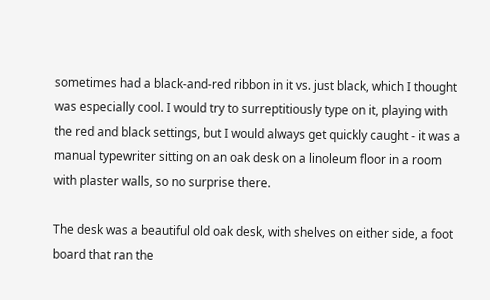sometimes had a black-and-red ribbon in it vs. just black, which I thought was especially cool. I would try to surreptitiously type on it, playing with the red and black settings, but I would always get quickly caught - it was a manual typewriter sitting on an oak desk on a linoleum floor in a room with plaster walls, so no surprise there.

The desk was a beautiful old oak desk, with shelves on either side, a foot board that ran the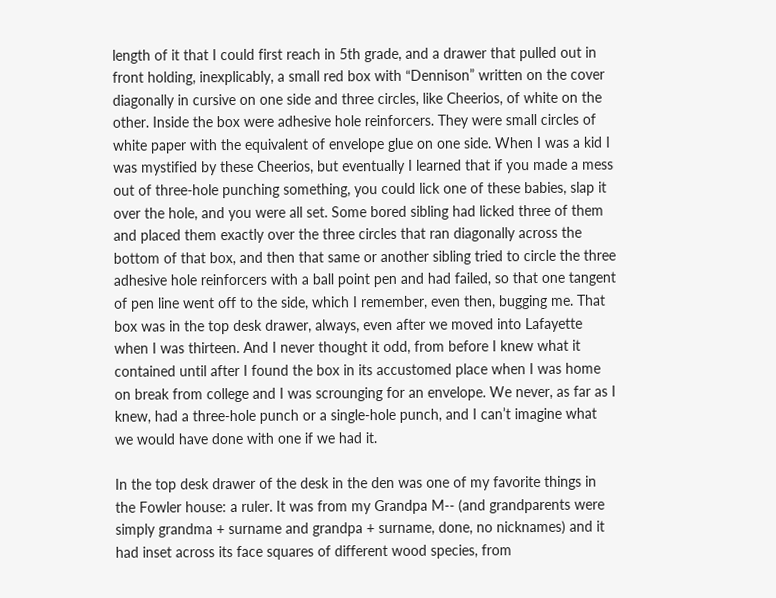length of it that I could first reach in 5th grade, and a drawer that pulled out in front holding, inexplicably, a small red box with “Dennison” written on the cover diagonally in cursive on one side and three circles, like Cheerios, of white on the other. Inside the box were adhesive hole reinforcers. They were small circles of white paper with the equivalent of envelope glue on one side. When I was a kid I was mystified by these Cheerios, but eventually I learned that if you made a mess out of three-hole punching something, you could lick one of these babies, slap it over the hole, and you were all set. Some bored sibling had licked three of them and placed them exactly over the three circles that ran diagonally across the bottom of that box, and then that same or another sibling tried to circle the three adhesive hole reinforcers with a ball point pen and had failed, so that one tangent of pen line went off to the side, which I remember, even then, bugging me. That box was in the top desk drawer, always, even after we moved into Lafayette when I was thirteen. And I never thought it odd, from before I knew what it contained until after I found the box in its accustomed place when I was home on break from college and I was scrounging for an envelope. We never, as far as I knew, had a three-hole punch or a single-hole punch, and I can’t imagine what we would have done with one if we had it.

In the top desk drawer of the desk in the den was one of my favorite things in the Fowler house: a ruler. It was from my Grandpa M-- (and grandparents were simply grandma + surname and grandpa + surname, done, no nicknames) and it had inset across its face squares of different wood species, from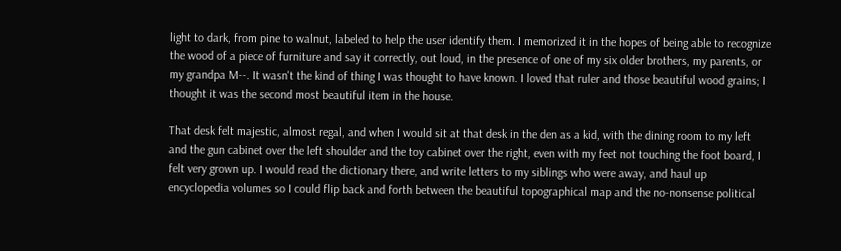light to dark, from pine to walnut, labeled to help the user identify them. I memorized it in the hopes of being able to recognize the wood of a piece of furniture and say it correctly, out loud, in the presence of one of my six older brothers, my parents, or my grandpa M--. It wasn't the kind of thing I was thought to have known. I loved that ruler and those beautiful wood grains; I thought it was the second most beautiful item in the house.

That desk felt majestic, almost regal, and when I would sit at that desk in the den as a kid, with the dining room to my left and the gun cabinet over the left shoulder and the toy cabinet over the right, even with my feet not touching the foot board, I felt very grown up. I would read the dictionary there, and write letters to my siblings who were away, and haul up encyclopedia volumes so I could flip back and forth between the beautiful topographical map and the no-nonsense political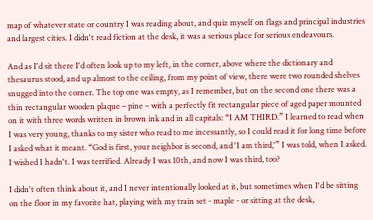map of whatever state or country I was reading about, and quiz myself on flags and principal industries and largest cities. I didn't read fiction at the desk, it was a serious place for serious endeavours.

And as I'd sit there I'd often look up to my left, in the corner, above where the dictionary and thesaurus stood, and up almost to the ceiling, from my point of view, there were two rounded shelves snugged into the corner. The top one was empty, as I remember, but on the second one there was a thin rectangular wooden plaque – pine – with a perfectly fit rectangular piece of aged paper mounted on it with three words written in brown ink and in all capitals: “I AM THIRD.” I learned to read when I was very young, thanks to my sister who read to me incessantly, so I could read it for long time before I asked what it meant. “God is first, your neighbor is second, and 'I am third,'” I was told, when I asked. I wished I hadn't. I was terrified. Already I was 10th, and now I was third, too?

I didn't often think about it, and I never intentionally looked at it, but sometimes when I'd be sitting on the floor in my favorite hat, playing with my train set - maple - or sitting at the desk,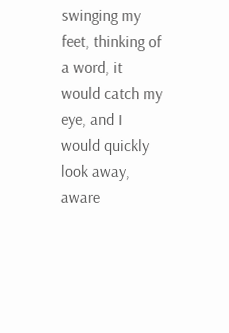swinging my feet, thinking of a word, it would catch my eye, and I would quickly look away, aware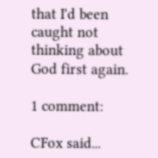that I'd been caught not thinking about God first again.

1 comment:

CFox said...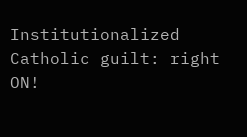Institutionalized Catholic guilt: right ON!